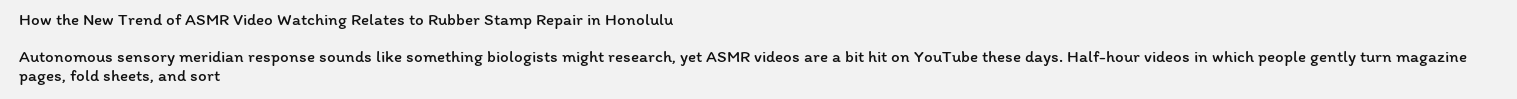How the New Trend of ASMR Video Watching Relates to Rubber Stamp Repair in Honolulu

Autonomous sensory meridian response sounds like something biologists might research, yet ASMR videos are a bit hit on YouTube these days. Half-hour videos in which people gently turn magazine pages, fold sheets, and sort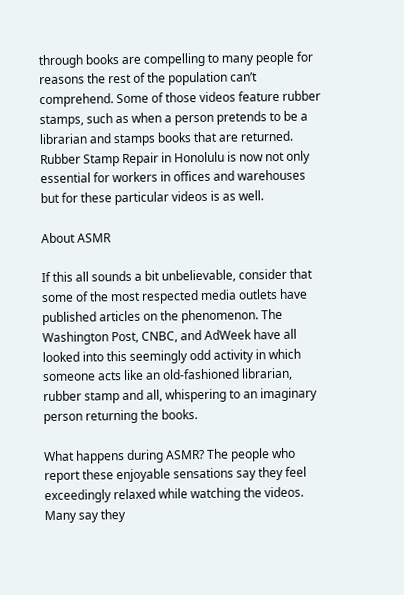through books are compelling to many people for reasons the rest of the population can’t comprehend. Some of those videos feature rubber stamps, such as when a person pretends to be a librarian and stamps books that are returned. Rubber Stamp Repair in Honolulu is now not only essential for workers in offices and warehouses but for these particular videos is as well.

About ASMR

If this all sounds a bit unbelievable, consider that some of the most respected media outlets have published articles on the phenomenon. The Washington Post, CNBC, and AdWeek have all looked into this seemingly odd activity in which someone acts like an old-fashioned librarian, rubber stamp and all, whispering to an imaginary person returning the books.

What happens during ASMR? The people who report these enjoyable sensations say they feel exceedingly relaxed while watching the videos. Many say they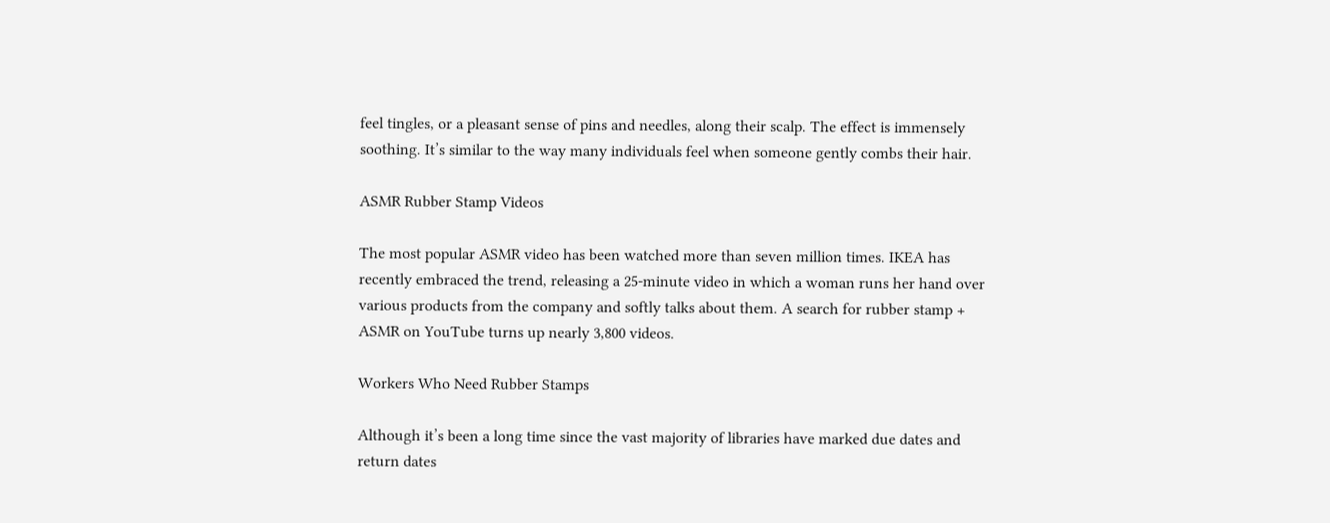feel tingles, or a pleasant sense of pins and needles, along their scalp. The effect is immensely soothing. It’s similar to the way many individuals feel when someone gently combs their hair.

ASMR Rubber Stamp Videos

The most popular ASMR video has been watched more than seven million times. IKEA has recently embraced the trend, releasing a 25-minute video in which a woman runs her hand over various products from the company and softly talks about them. A search for rubber stamp + ASMR on YouTube turns up nearly 3,800 videos.

Workers Who Need Rubber Stamps

Although it’s been a long time since the vast majority of libraries have marked due dates and return dates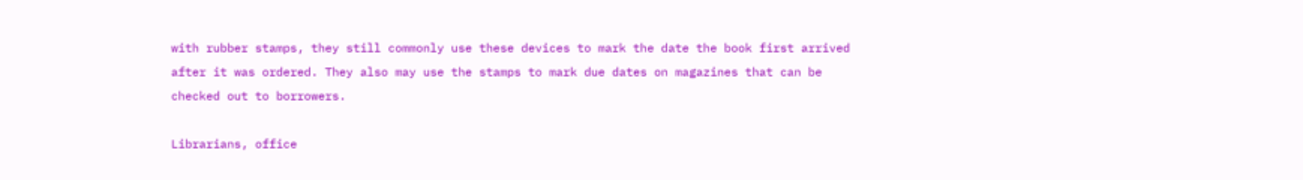with rubber stamps, they still commonly use these devices to mark the date the book first arrived after it was ordered. They also may use the stamps to mark due dates on magazines that can be checked out to borrowers.

Librarians, office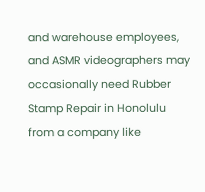and warehouse employees, and ASMR videographers may occasionally need Rubber Stamp Repair in Honolulu from a company like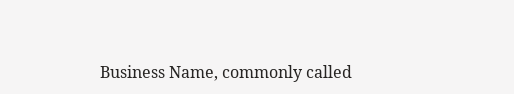Business Name, commonly called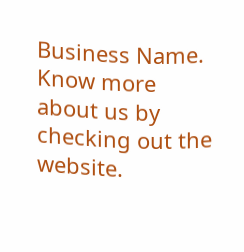Business Name. Know more about us by checking out the website.